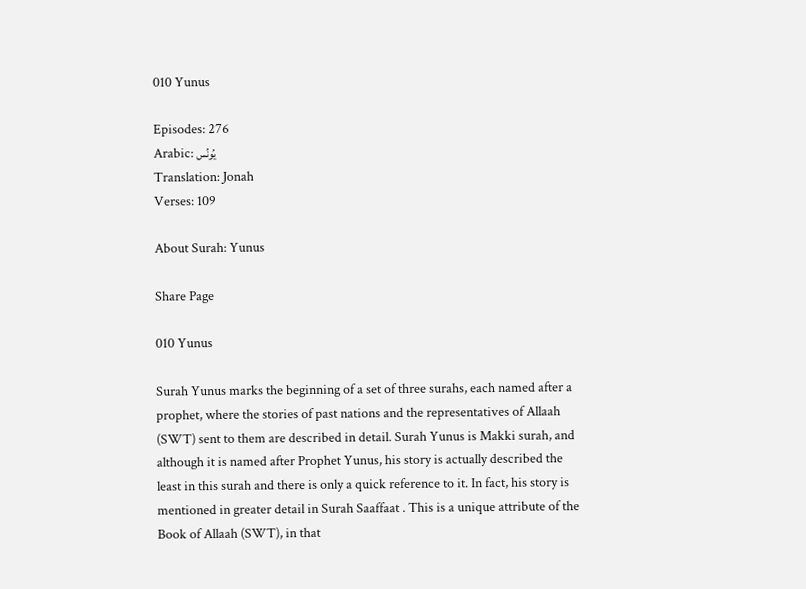010 Yunus

Episodes: 276
Arabic: يُونُس
Translation: Jonah
Verses: 109

About Surah: Yunus

Share Page

010 Yunus

Surah Yunus marks the beginning of a set of three surahs, each named after a prophet, where the stories of past nations and the representatives of Allaah (SWT) sent to them are described in detail. Surah Yunus is Makki surah, and although it is named after Prophet Yunus, his story is actually described the least in this surah and there is only a quick reference to it. In fact, his story is mentioned in greater detail in Surah Saaffaat . This is a unique attribute of the Book of Allaah (SWT), in that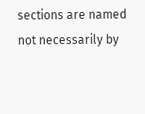sections are named not necessarily by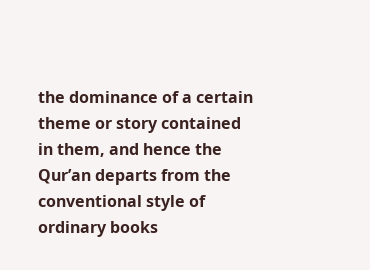the dominance of a certain theme or story contained in them, and hence the Qur’an departs from the conventional style of ordinary books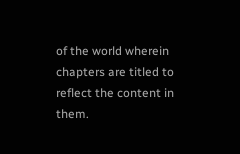of the world wherein chapters are titled to reflect the content in them.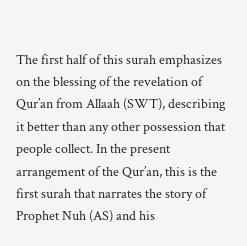The first half of this surah emphasizes on the blessing of the revelation of Qur’an from Allaah (SWT), describing it better than any other possession that people collect. In the present arrangement of the Qur’an, this is the first surah that narrates the story of Prophet Nuh (AS) and his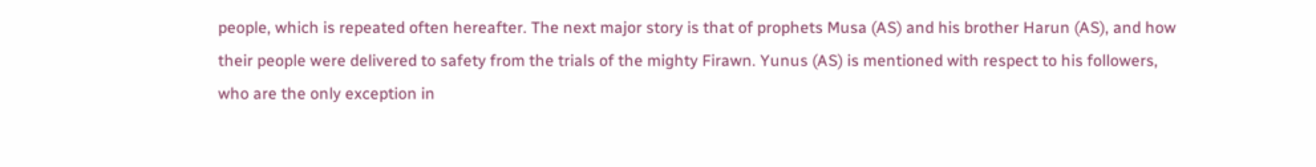people, which is repeated often hereafter. The next major story is that of prophets Musa (AS) and his brother Harun (AS), and how their people were delivered to safety from the trials of the mighty Firawn. Yunus (AS) is mentioned with respect to his followers, who are the only exception in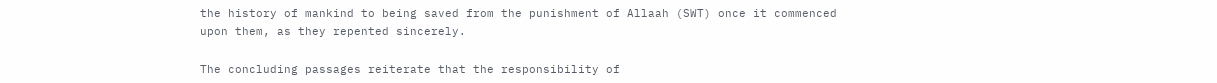the history of mankind to being saved from the punishment of Allaah (SWT) once it commenced upon them, as they repented sincerely.

The concluding passages reiterate that the responsibility of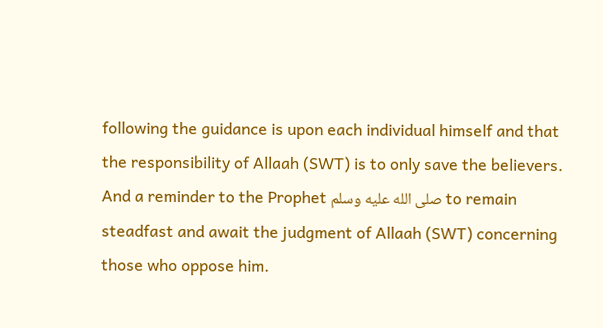following the guidance is upon each individual himself and that the responsibility of Allaah (SWT) is to only save the believers. And a reminder to the Prophet صلى الله عليه وسلم to remain steadfast and await the judgment of Allaah (SWT) concerning those who oppose him.